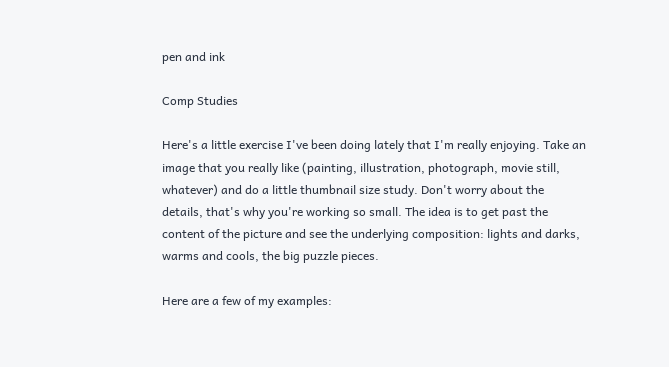pen and ink

Comp Studies

Here's a little exercise I've been doing lately that I'm really enjoying. Take an image that you really like (painting, illustration, photograph, movie still, whatever) and do a little thumbnail size study. Don't worry about the details, that's why you're working so small. The idea is to get past the content of the picture and see the underlying composition: lights and darks, warms and cools, the big puzzle pieces.

Here are a few of my examples: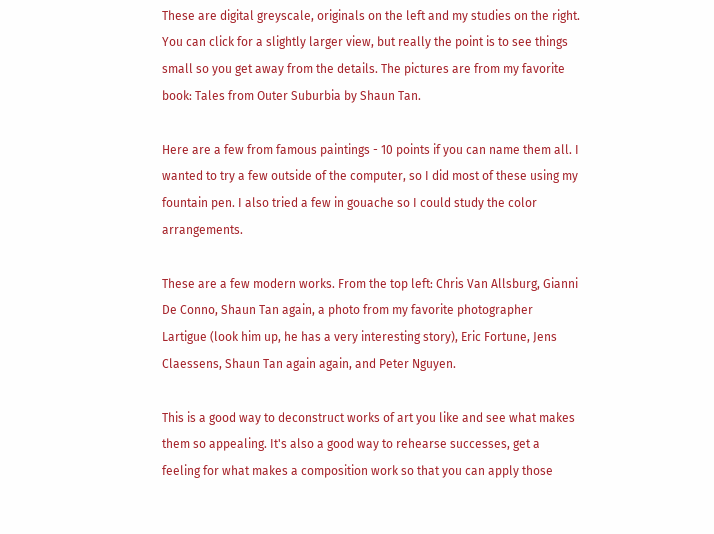These are digital greyscale, originals on the left and my studies on the right. You can click for a slightly larger view, but really the point is to see things small so you get away from the details. The pictures are from my favorite book: Tales from Outer Suburbia by Shaun Tan.

Here are a few from famous paintings - 10 points if you can name them all. I wanted to try a few outside of the computer, so I did most of these using my fountain pen. I also tried a few in gouache so I could study the color arrangements.

These are a few modern works. From the top left: Chris Van Allsburg, Gianni De Conno, Shaun Tan again, a photo from my favorite photographer Lartigue (look him up, he has a very interesting story), Eric Fortune, Jens Claessens, Shaun Tan again again, and Peter Nguyen.

This is a good way to deconstruct works of art you like and see what makes them so appealing. It's also a good way to rehearse successes, get a feeling for what makes a composition work so that you can apply those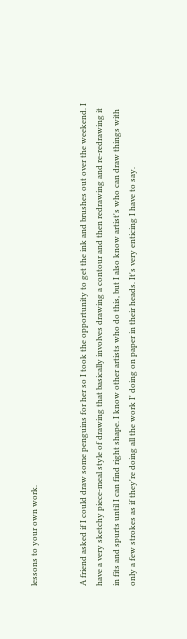lessons to your own work.


A friend asked if I could draw some penguins for her so I took the opportunity to get the ink and brushes out over the weekend. I have a very sketchy piece-meal style of drawing that basically involves drawing a contour and then redrawing and re-redrawing it in fits and spurts until I can find right shape. I know other artists who do this, but I also know artist's who can draw things with only a few strokes as if they're doing all the work I' doing on paper in their heads. It's very enticing I have to say.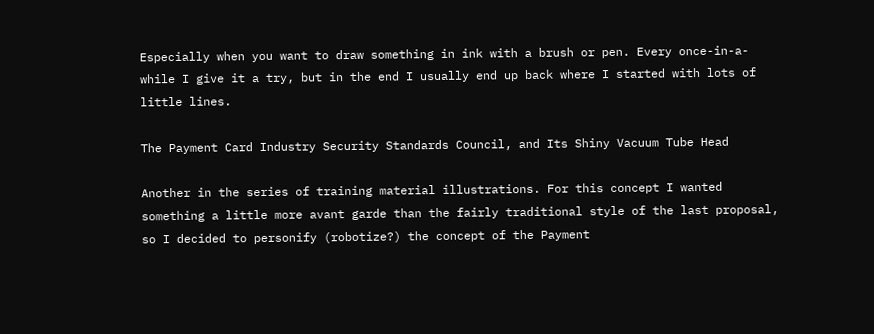Especially when you want to draw something in ink with a brush or pen. Every once-in-a-while I give it a try, but in the end I usually end up back where I started with lots of little lines.

The Payment Card Industry Security Standards Council, and Its Shiny Vacuum Tube Head

Another in the series of training material illustrations. For this concept I wanted something a little more avant garde than the fairly traditional style of the last proposal, so I decided to personify (robotize?) the concept of the Payment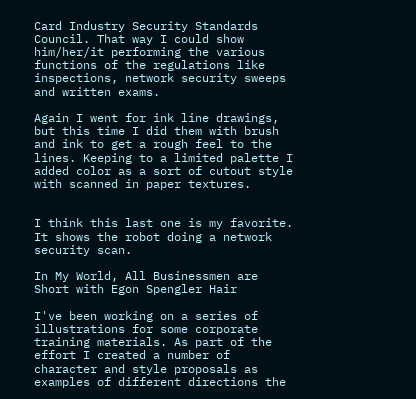Card Industry Security Standards Council. That way I could show him/her/it performing the various functions of the regulations like inspections, network security sweeps and written exams.

Again I went for ink line drawings, but this time I did them with brush and ink to get a rough feel to the lines. Keeping to a limited palette I added color as a sort of cutout style with scanned in paper textures.


I think this last one is my favorite. It shows the robot doing a network security scan.

In My World, All Businessmen are Short with Egon Spengler Hair

I've been working on a series of illustrations for some corporate training materials. As part of the effort I created a number of character and style proposals as examples of different directions the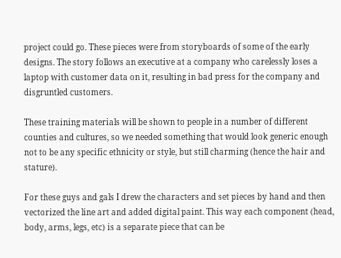project could go. These pieces were from storyboards of some of the early designs. The story follows an executive at a company who carelessly loses a laptop with customer data on it, resulting in bad press for the company and disgruntled customers.

These training materials will be shown to people in a number of different counties and cultures, so we needed something that would look generic enough not to be any specific ethnicity or style, but still charming (hence the hair and stature).

For these guys and gals I drew the characters and set pieces by hand and then vectorized the line art and added digital paint. This way each component (head, body, arms, legs, etc) is a separate piece that can be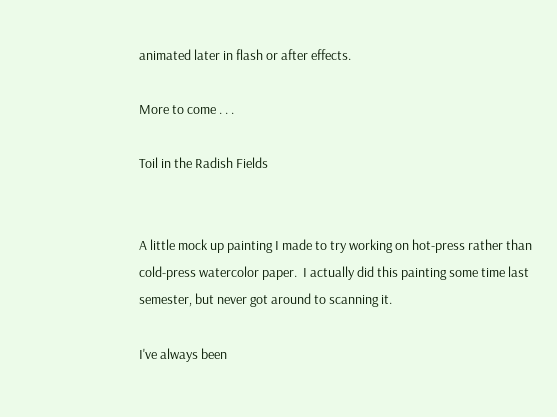animated later in flash or after effects.

More to come . . .

Toil in the Radish Fields


A little mock up painting I made to try working on hot-press rather than cold-press watercolor paper.  I actually did this painting some time last semester, but never got around to scanning it.

I've always been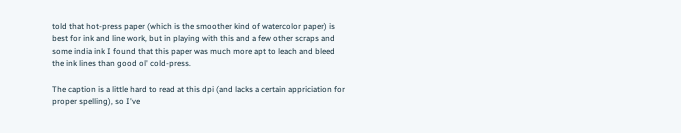told that hot-press paper (which is the smoother kind of watercolor paper) is best for ink and line work, but in playing with this and a few other scraps and some india ink I found that this paper was much more apt to leach and bleed the ink lines than good ol' cold-press.

The caption is a little hard to read at this dpi (and lacks a certain appriciation for proper spelling), so I've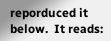reporduced it below.  It reads: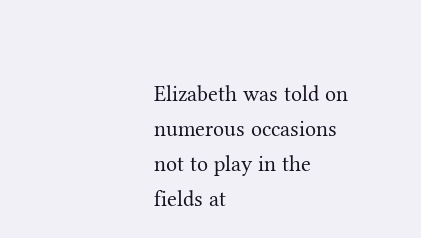Elizabeth was told on numerous occasions not to play in the fields at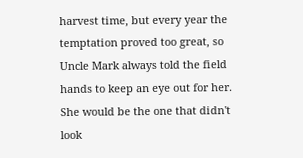harvest time, but every year the temptation proved too great, so Uncle Mark always told the field hands to keep an eye out for her.  She would be the one that didn't look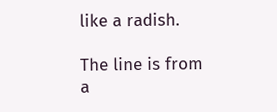like a radish.

The line is from a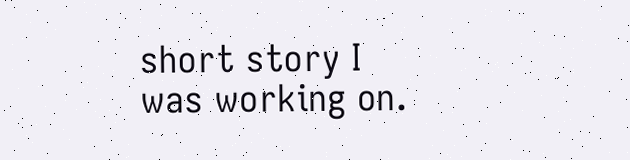short story I was working on.